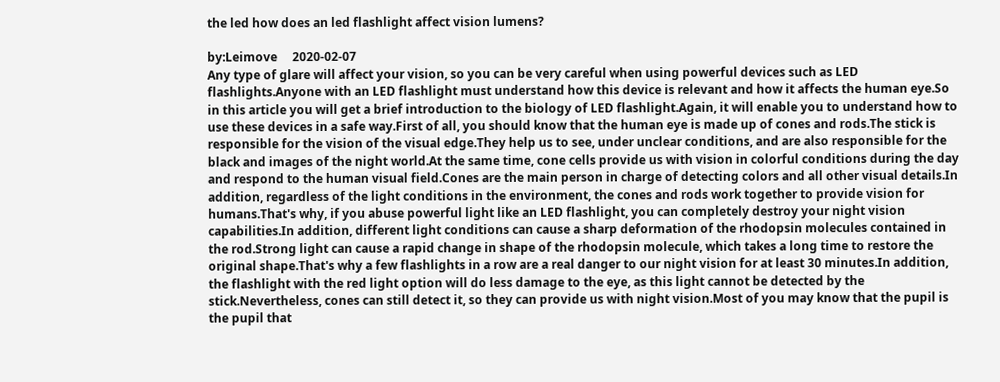the led how does an led flashlight affect vision lumens?

by:Leimove     2020-02-07
Any type of glare will affect your vision, so you can be very careful when using powerful devices such as LED flashlights.Anyone with an LED flashlight must understand how this device is relevant and how it affects the human eye.So in this article you will get a brief introduction to the biology of LED flashlight.Again, it will enable you to understand how to use these devices in a safe way.First of all, you should know that the human eye is made up of cones and rods.The stick is responsible for the vision of the visual edge.They help us to see, under unclear conditions, and are also responsible for the black and images of the night world.At the same time, cone cells provide us with vision in colorful conditions during the day and respond to the human visual field.Cones are the main person in charge of detecting colors and all other visual details.In addition, regardless of the light conditions in the environment, the cones and rods work together to provide vision for humans.That's why, if you abuse powerful light like an LED flashlight, you can completely destroy your night vision capabilities.In addition, different light conditions can cause a sharp deformation of the rhodopsin molecules contained in the rod.Strong light can cause a rapid change in shape of the rhodopsin molecule, which takes a long time to restore the original shape.That's why a few flashlights in a row are a real danger to our night vision for at least 30 minutes.In addition, the flashlight with the red light option will do less damage to the eye, as this light cannot be detected by the stick.Nevertheless, cones can still detect it, so they can provide us with night vision.Most of you may know that the pupil is the pupil that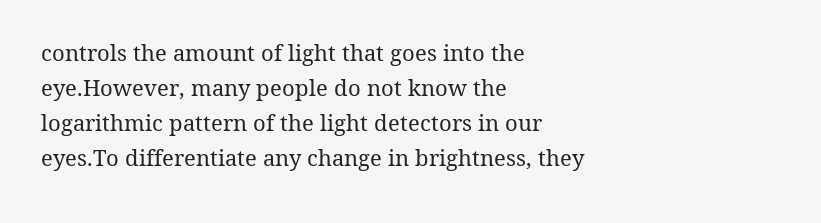controls the amount of light that goes into the eye.However, many people do not know the logarithmic pattern of the light detectors in our eyes.To differentiate any change in brightness, they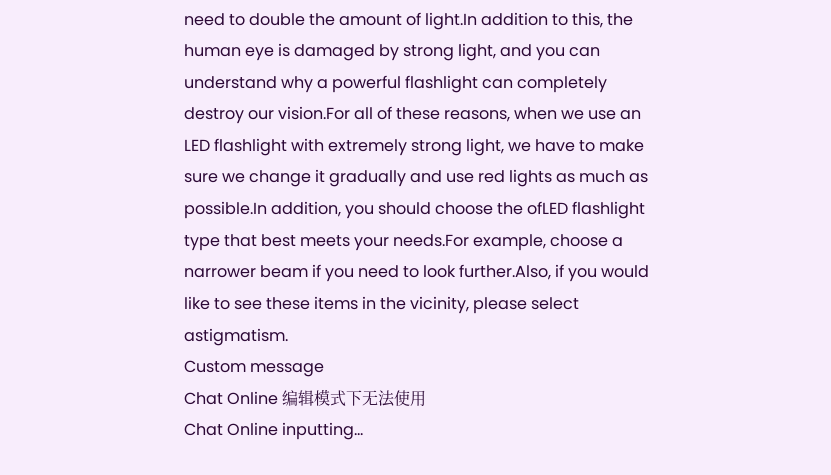need to double the amount of light.In addition to this, the human eye is damaged by strong light, and you can understand why a powerful flashlight can completely destroy our vision.For all of these reasons, when we use an LED flashlight with extremely strong light, we have to make sure we change it gradually and use red lights as much as possible.In addition, you should choose the ofLED flashlight type that best meets your needs.For example, choose a narrower beam if you need to look further.Also, if you would like to see these items in the vicinity, please select astigmatism.
Custom message
Chat Online 编辑模式下无法使用
Chat Online inputting...